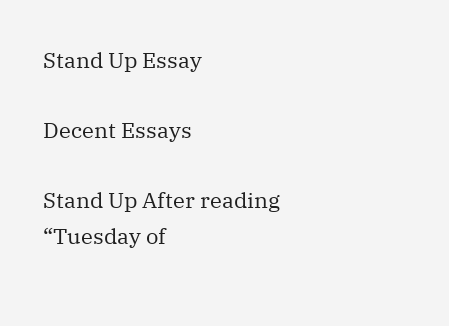Stand Up Essay

Decent Essays

Stand Up After reading “Tuesday of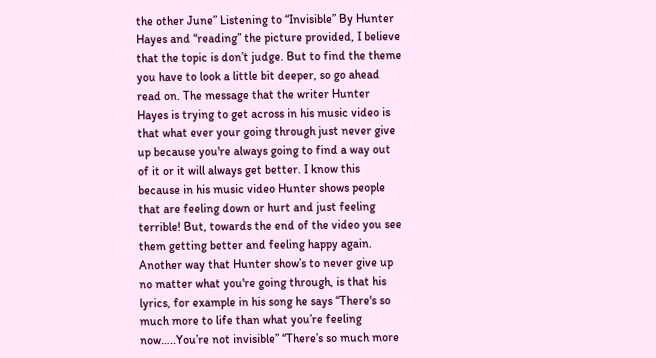the other June” Listening to “Invisible” By Hunter Hayes and “reading” the picture provided, I believe that the topic is don’t judge. But to find the theme you have to look a little bit deeper, so go ahead read on. The message that the writer Hunter Hayes is trying to get across in his music video is that what ever your going through just never give up because you're always going to find a way out of it or it will always get better. I know this because in his music video Hunter shows people that are feeling down or hurt and just feeling terrible! But, towards the end of the video you see them getting better and feeling happy again. Another way that Hunter show’s to never give up no matter what you're going through, is that his lyrics, for example in his song he says “There's so much more to life than what you’re feeling now…..You’re not invisible” “There’s so much more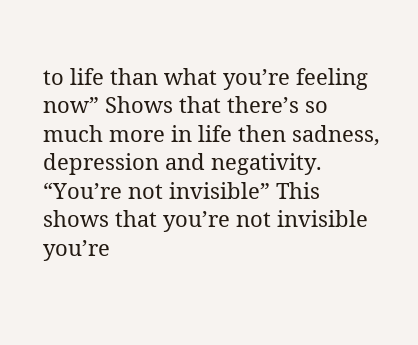to life than what you’re feeling now” Shows that there’s so much more in life then sadness, depression and negativity. “You’re not invisible” This shows that you’re not invisible you’re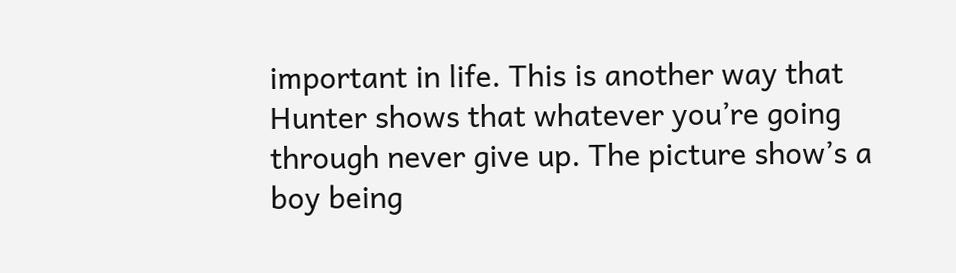important in life. This is another way that Hunter shows that whatever you’re going through never give up. The picture show’s a boy being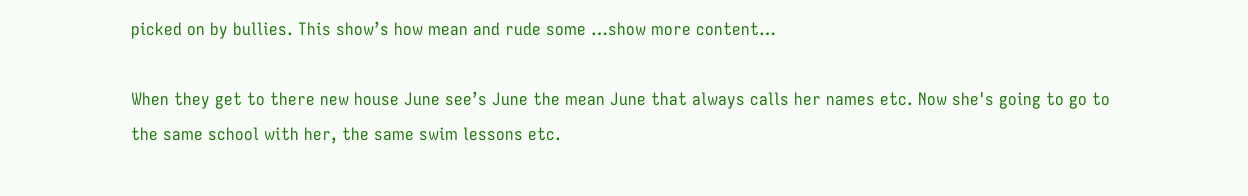picked on by bullies. This show’s how mean and rude some …show more content…

When they get to there new house June see’s June the mean June that always calls her names etc. Now she's going to go to the same school with her, the same swim lessons etc.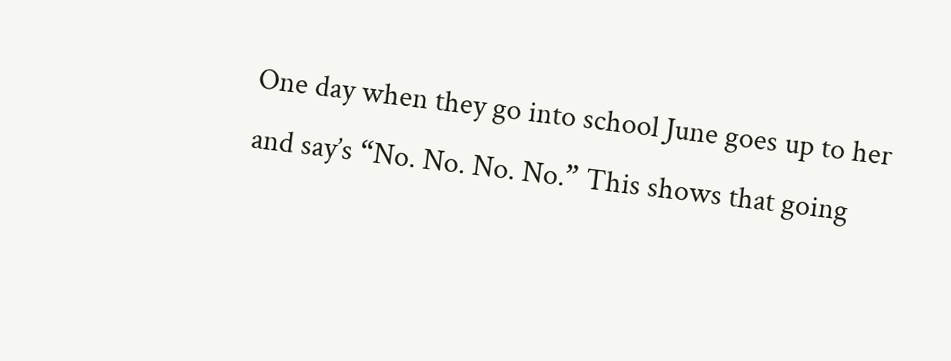One day when they go into school June goes up to her and say’s “No. No. No. No.” This shows that going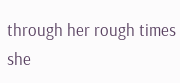through her rough times she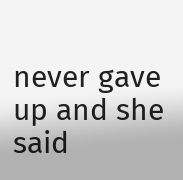never gave up and she said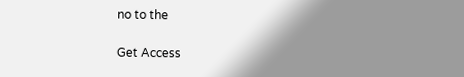no to the

Get Access